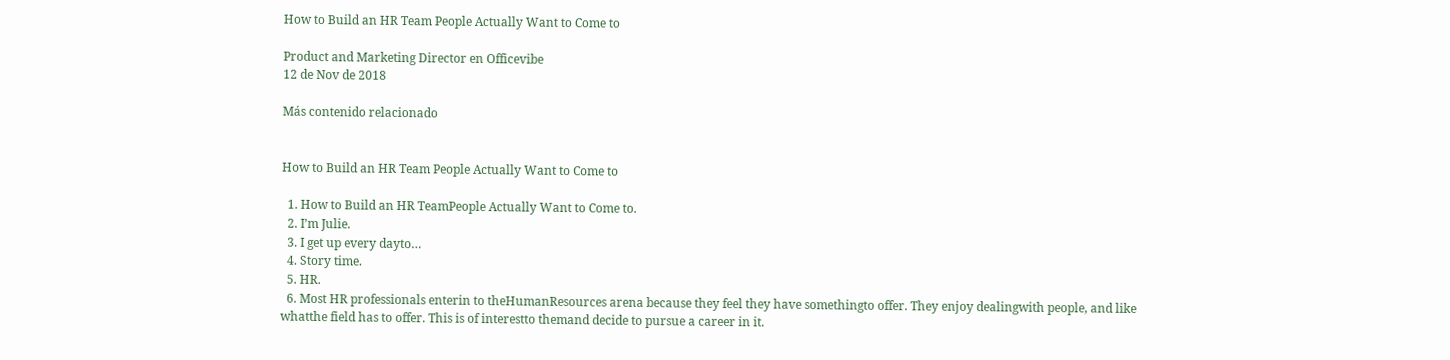How to Build an HR Team People Actually Want to Come to

Product and Marketing Director en Officevibe
12 de Nov de 2018

Más contenido relacionado


How to Build an HR Team People Actually Want to Come to

  1. How to Build an HR TeamPeople Actually Want to Come to.
  2. I’m Julie.
  3. I get up every dayto…
  4. Story time.
  5. HR.
  6. Most HR professionals enterin to theHumanResources arena because they feel they have somethingto offer. They enjoy dealingwith people, and like whatthe field has to offer. This is of interestto themand decide to pursue a career in it.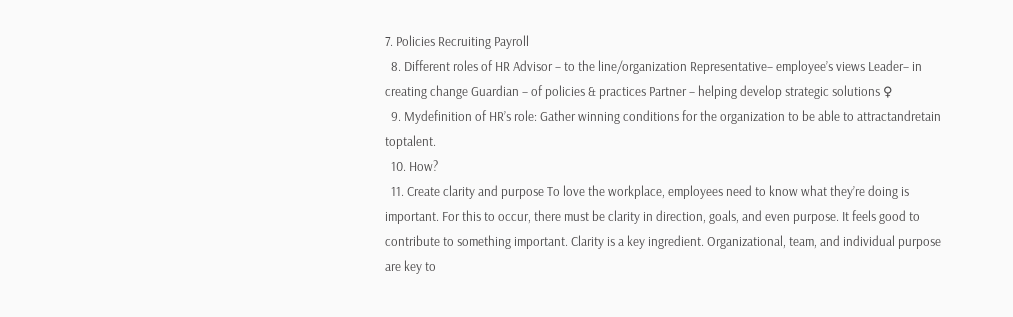7. Policies Recruiting Payroll
  8. Different roles of HR Advisor – to the line/organization Representative– employee’s views Leader– in creating change Guardian – of policies & practices Partner – helping develop strategic solutions ♀
  9. Mydefinition of HR’s role: Gather winning conditions for the organization to be able to attractandretain toptalent.
  10. How?
  11. Create clarity and purpose To love the workplace, employees need to know what they’re doing is important. For this to occur, there must be clarity in direction, goals, and even purpose. It feels good to contribute to something important. Clarity is a key ingredient. Organizational, team, and individual purpose are key to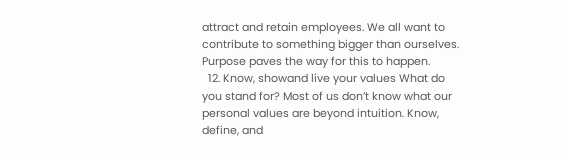attract and retain employees. We all want to contribute to something bigger than ourselves. Purpose paves the way for this to happen.
  12. Know, showand live your values What do you stand for? Most of us don’t know what our personal values are beyond intuition. Know, define, and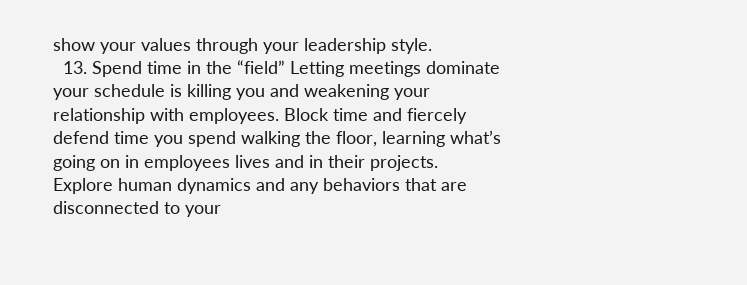show your values through your leadership style.
  13. Spend time in the “field” Letting meetings dominate your schedule is killing you and weakening your relationship with employees. Block time and fiercely defend time you spend walking the floor, learning what’s going on in employees lives and in their projects. Explore human dynamics and any behaviors that are disconnected to your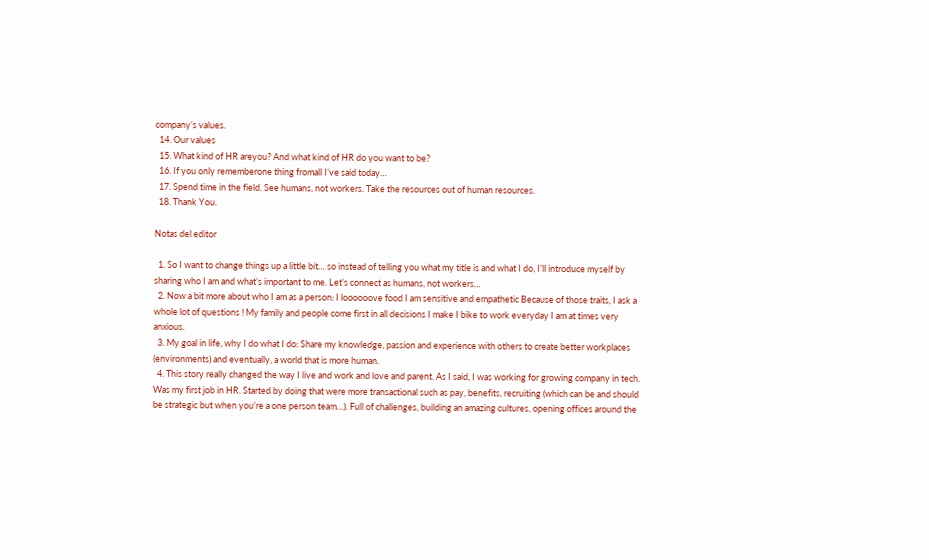company’s values.
  14. Our values
  15. What kind of HR areyou? And what kind of HR do you want to be?
  16. If you only rememberone thing fromall I’ve said today…
  17. Spend time in the field. See humans, not workers. Take the resources out of human resources.
  18. Thank You.

Notas del editor

  1. So I want to change things up a little bit… so instead of telling you what my title is and what I do, I’ll introduce myself by sharing who I am and what’s important to me. Let’s connect as humans, not workers…
  2. Now a bit more about who I am as a person: I loooooove food I am sensitive and empathetic Because of those traits, I ask a whole lot of questions ! My family and people come first in all decisions I make I bike to work everyday I am at times very anxious.
  3. My goal in life, why I do what I do: Share my knowledge, passion and experience with others to create better workplaces (environments) and eventually, a world that is more human.
  4. This story really changed the way I live and work and love and parent. As I said, I was working for growing company in tech. Was my first job in HR. Started by doing that were more transactional such as pay, benefits, recruiting (which can be and should be strategic but when you’re a one person team…). Full of challenges, building an amazing cultures, opening offices around the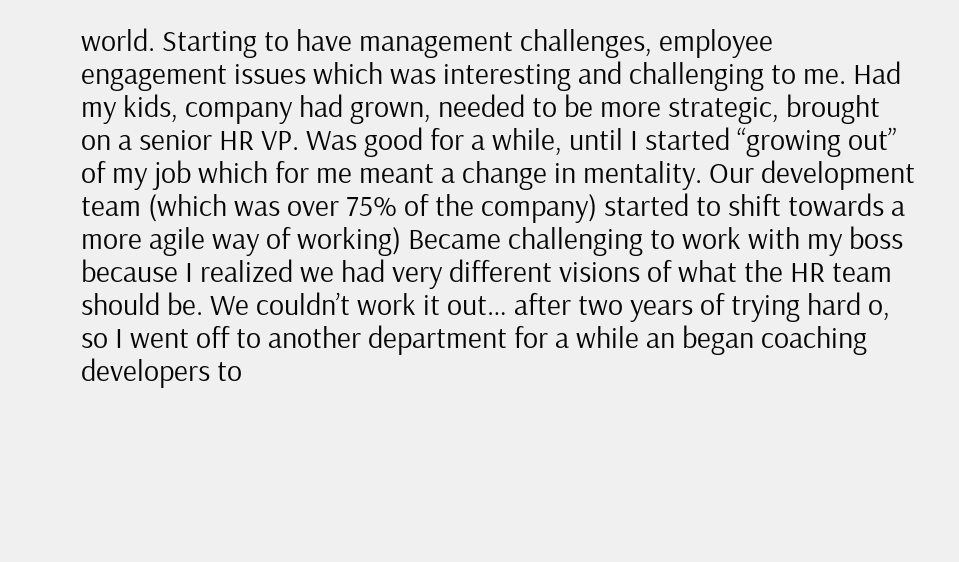world. Starting to have management challenges, employee engagement issues which was interesting and challenging to me. Had my kids, company had grown, needed to be more strategic, brought on a senior HR VP. Was good for a while, until I started “growing out” of my job which for me meant a change in mentality. Our development team (which was over 75% of the company) started to shift towards a more agile way of working) Became challenging to work with my boss because I realized we had very different visions of what the HR team should be. We couldn’t work it out… after two years of trying hard o, so I went off to another department for a while an began coaching developers to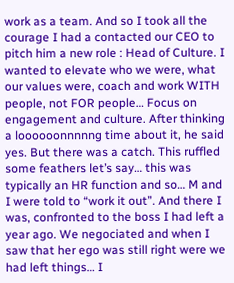work as a team. And so I took all the courage I had a contacted our CEO to pitch him a new role : Head of Culture. I wanted to elevate who we were, what our values were, coach and work WITH people, not FOR people… Focus on engagement and culture. After thinking a loooooonnnnng time about it, he said yes. But there was a catch. This ruffled some feathers let’s say… this was typically an HR function and so… M and I were told to “work it out”. And there I was, confronted to the boss I had left a year ago. We negociated and when I saw that her ego was still right were we had left things… I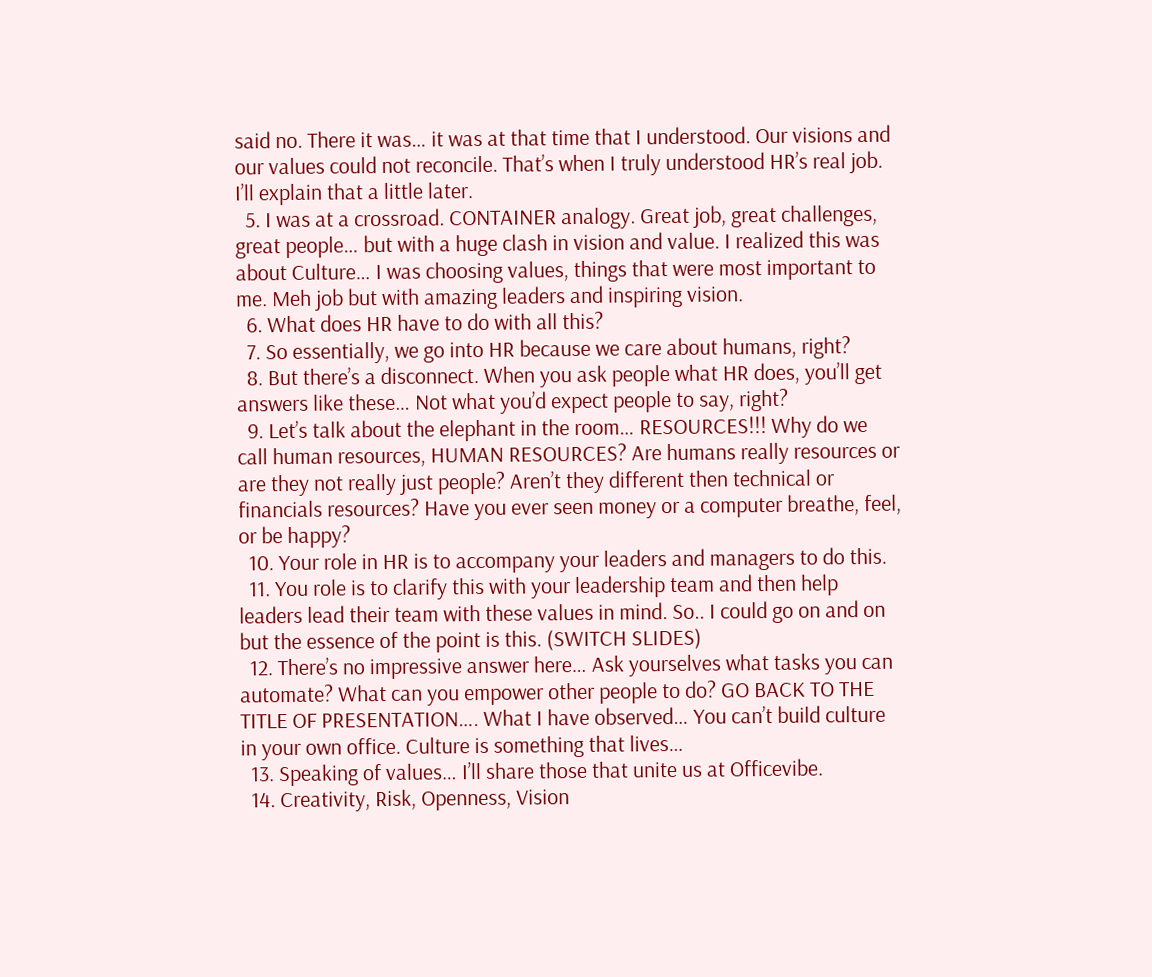said no. There it was… it was at that time that I understood. Our visions and our values could not reconcile. That’s when I truly understood HR’s real job. I’ll explain that a little later.
  5. I was at a crossroad. CONTAINER analogy. Great job, great challenges, great people… but with a huge clash in vision and value. I realized this was about Culture… I was choosing values, things that were most important to me. Meh job but with amazing leaders and inspiring vision.
  6. What does HR have to do with all this?
  7. So essentially, we go into HR because we care about humans, right?
  8. But there’s a disconnect. When you ask people what HR does, you’ll get answers like these… Not what you’d expect people to say, right?
  9. Let’s talk about the elephant in the room… RESOURCES!!! Why do we call human resources, HUMAN RESOURCES? Are humans really resources or are they not really just people? Aren’t they different then technical or financials resources? Have you ever seen money or a computer breathe, feel, or be happy?
  10. Your role in HR is to accompany your leaders and managers to do this.
  11. You role is to clarify this with your leadership team and then help leaders lead their team with these values in mind. So.. I could go on and on but the essence of the point is this. (SWITCH SLIDES)
  12. There’s no impressive answer here… Ask yourselves what tasks you can automate? What can you empower other people to do? GO BACK TO THE TITLE OF PRESENTATION…. What I have observed… You can’t build culture in your own office. Culture is something that lives…
  13. Speaking of values… I’ll share those that unite us at Officevibe.
  14. Creativity, Risk, Openness, Vision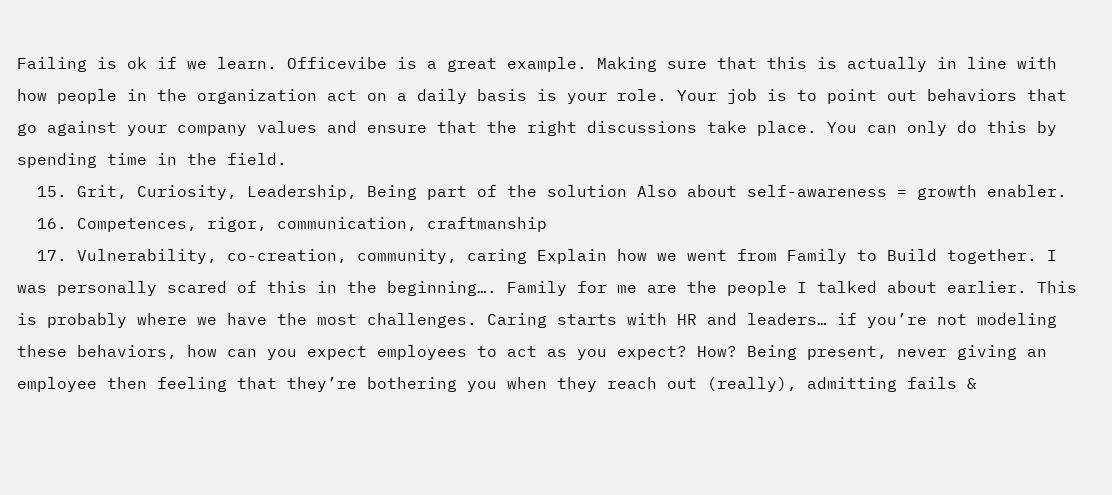Failing is ok if we learn. Officevibe is a great example. Making sure that this is actually in line with how people in the organization act on a daily basis is your role. Your job is to point out behaviors that go against your company values and ensure that the right discussions take place. You can only do this by spending time in the field.
  15. Grit, Curiosity, Leadership, Being part of the solution Also about self-awareness = growth enabler.
  16. Competences, rigor, communication, craftmanship
  17. Vulnerability, co-creation, community, caring Explain how we went from Family to Build together. I was personally scared of this in the beginning…. Family for me are the people I talked about earlier. This is probably where we have the most challenges. Caring starts with HR and leaders… if you’re not modeling these behaviors, how can you expect employees to act as you expect? How? Being present, never giving an employee then feeling that they’re bothering you when they reach out (really), admitting fails &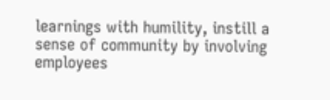learnings with humility, instill a sense of community by involving employees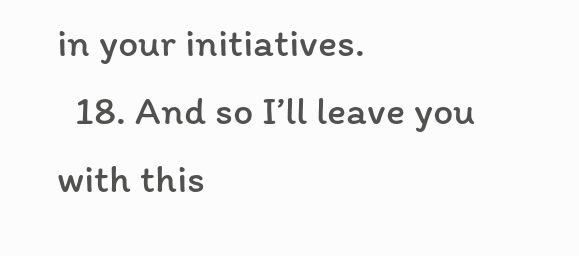in your initiatives.
  18. And so I’ll leave you with this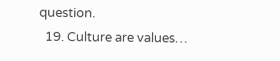question.
  19. Culture are values…